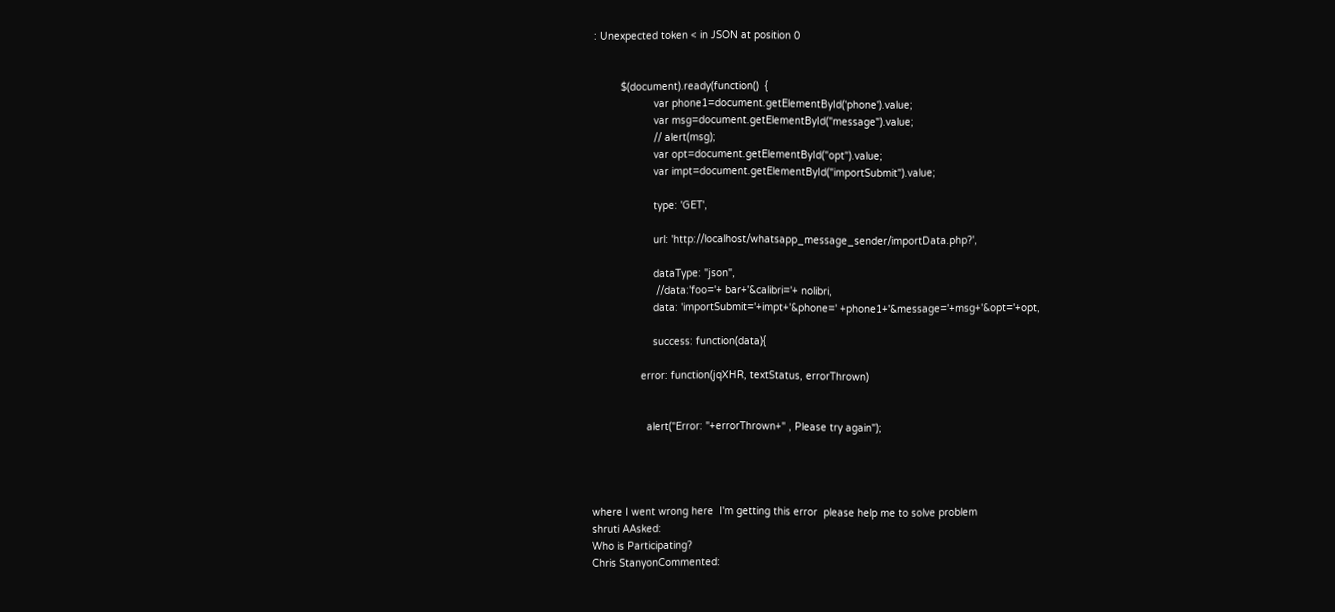: Unexpected token < in JSON at position 0


         $(document).ready(function()  {
                    var phone1=document.getElementById('phone').value;
                    var msg=document.getElementById("message").value;
                    // alert(msg);
                    var opt=document.getElementById("opt").value;
                    var impt=document.getElementById("importSubmit").value;

                    type: 'GET',

                    url: 'http://localhost/whatsapp_message_sender/importData.php?',

                    dataType: "json",
                     //data:'foo='+ bar+'&calibri='+ nolibri,
                    data: 'importSubmit='+impt+'&phone=' +phone1+'&message='+msg+'&opt='+opt,

                    success: function(data){

                error: function(jqXHR, textStatus, errorThrown)


                  alert("Error: "+errorThrown+" , Please try again");




where I went wrong here  I'm getting this error  please help me to solve problem
shruti AAsked:
Who is Participating?
Chris StanyonCommented: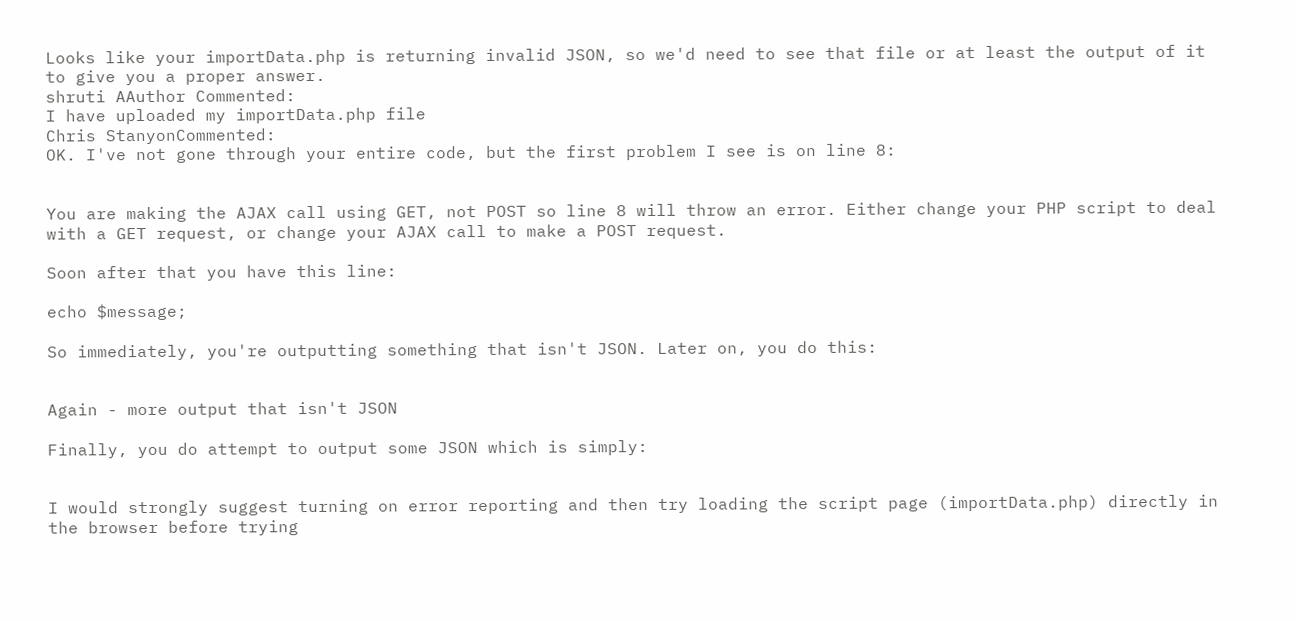Looks like your importData.php is returning invalid JSON, so we'd need to see that file or at least the output of it to give you a proper answer.
shruti AAuthor Commented:
I have uploaded my importData.php file
Chris StanyonCommented:
OK. I've not gone through your entire code, but the first problem I see is on line 8:


You are making the AJAX call using GET, not POST so line 8 will throw an error. Either change your PHP script to deal with a GET request, or change your AJAX call to make a POST request.

Soon after that you have this line:

echo $message;

So immediately, you're outputting something that isn't JSON. Later on, you do this:


Again - more output that isn't JSON

Finally, you do attempt to output some JSON which is simply:


I would strongly suggest turning on error reporting and then try loading the script page (importData.php) directly in the browser before trying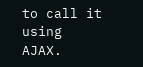to call it using AJAX.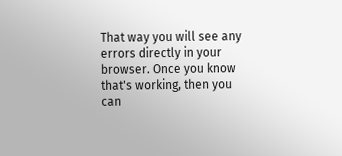That way you will see any errors directly in your browser. Once you know that's working, then you can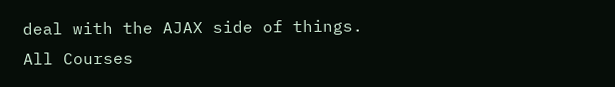deal with the AJAX side of things.
All Courses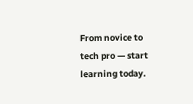From novice to tech pro — start learning today.